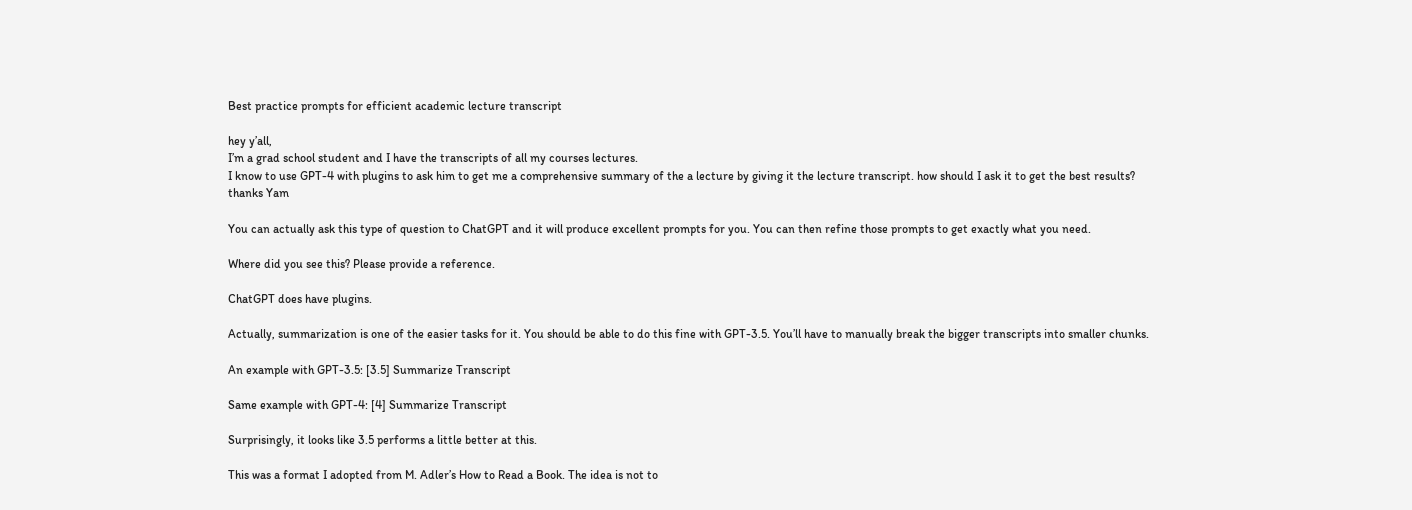Best practice prompts for efficient academic lecture transcript

hey y’all,
I’m a grad school student and I have the transcripts of all my courses lectures.
I know to use GPT-4 with plugins to ask him to get me a comprehensive summary of the a lecture by giving it the lecture transcript. how should I ask it to get the best results?
thanks Yam

You can actually ask this type of question to ChatGPT and it will produce excellent prompts for you. You can then refine those prompts to get exactly what you need.

Where did you see this? Please provide a reference.

ChatGPT does have plugins.

Actually, summarization is one of the easier tasks for it. You should be able to do this fine with GPT-3.5. You’ll have to manually break the bigger transcripts into smaller chunks.

An example with GPT-3.5: [3.5] Summarize Transcript

Same example with GPT-4: [4] Summarize Transcript

Surprisingly, it looks like 3.5 performs a little better at this.

This was a format I adopted from M. Adler’s How to Read a Book. The idea is not to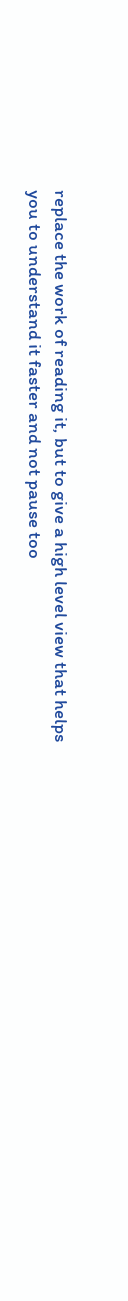replace the work of reading it, but to give a high level view that helps you to understand it faster and not pause too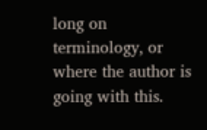long on terminology, or where the author is going with this.